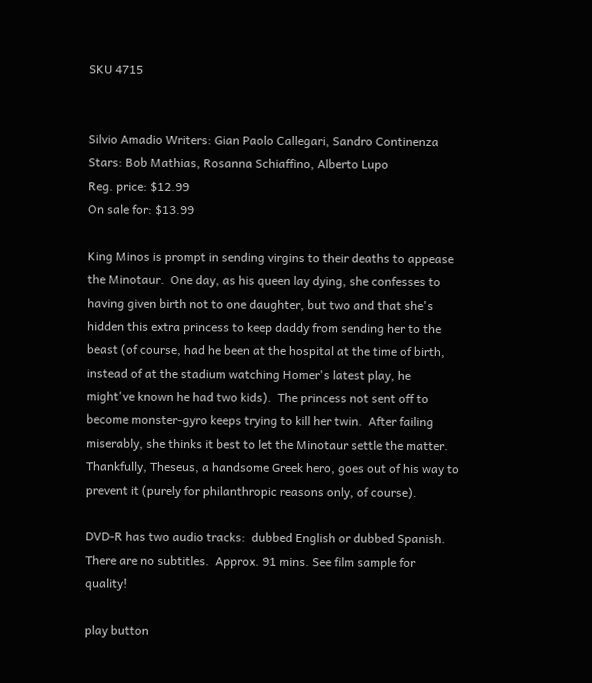SKU 4715


Silvio Amadio Writers: Gian Paolo Callegari, Sandro Continenza Stars: Bob Mathias, Rosanna Schiaffino, Alberto Lupo
Reg. price: $12.99
On sale for: $13.99

King Minos is prompt in sending virgins to their deaths to appease the Minotaur.  One day, as his queen lay dying, she confesses to having given birth not to one daughter, but two and that she's hidden this extra princess to keep daddy from sending her to the beast (of course, had he been at the hospital at the time of birth, instead of at the stadium watching Homer's latest play, he might've known he had two kids).  The princess not sent off to become monster-gyro keeps trying to kill her twin.  After failing miserably, she thinks it best to let the Minotaur settle the matter.  Thankfully, Theseus, a handsome Greek hero, goes out of his way to prevent it (purely for philanthropic reasons only, of course).

DVD-R has two audio tracks:  dubbed English or dubbed Spanish.  There are no subtitles.  Approx. 91 mins. See film sample for quality!

play button